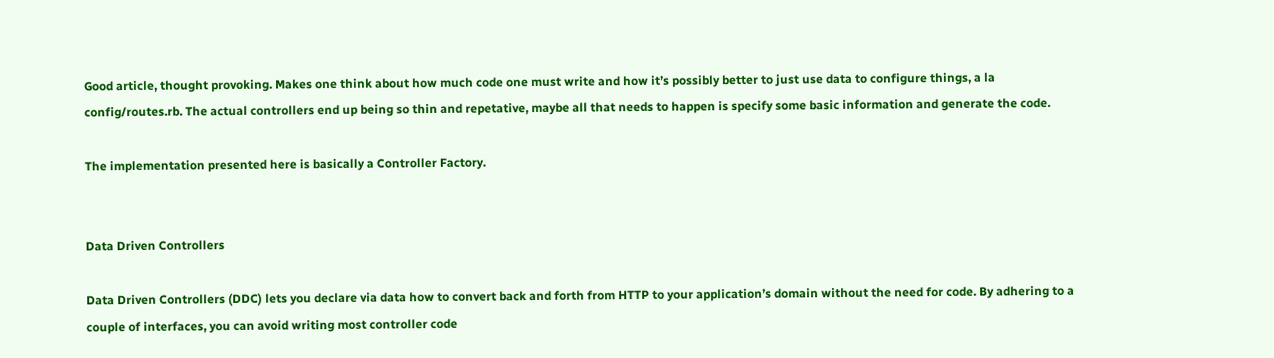Good article, thought provoking. Makes one think about how much code one must write and how it’s possibly better to just use data to configure things, a la config/routes.rb. The actual controllers end up being so thin and repetative, maybe all that needs to happen is specify some basic information and generate the code.

The implementation presented here is basically a Controller Factory.


Data Driven Controllers

Data Driven Controllers (DDC) lets you declare via data how to convert back and forth from HTTP to your application’s domain without the need for code. By adhering to a couple of interfaces, you can avoid writing most controller code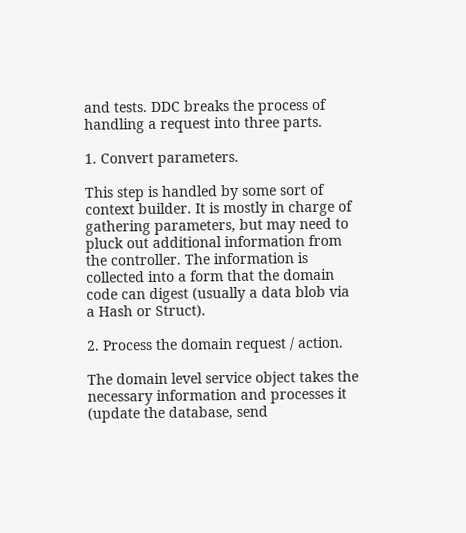and tests. DDC breaks the process of handling a request into three parts.

1. Convert parameters.

This step is handled by some sort of context builder. It is mostly in charge of gathering parameters, but may need to pluck out additional information from the controller. The information is collected into a form that the domain code can digest (usually a data blob via a Hash or Struct).

2. Process the domain request / action.

The domain level service object takes the necessary information and processes it (update the database, send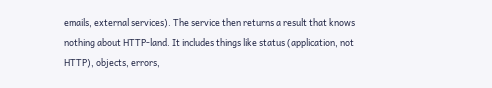emails, external services). The service then returns a result that knows nothing about HTTP-land. It includes things like status (application, not HTTP), objects, errors,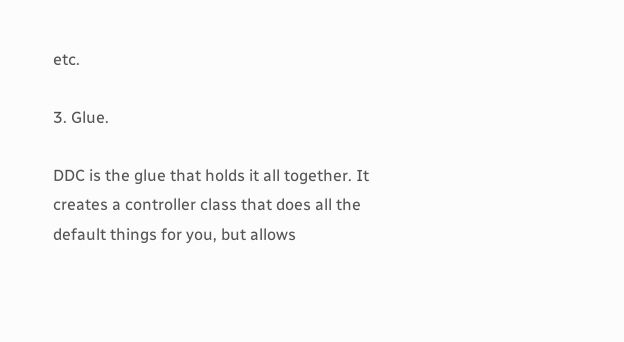etc.

3. Glue.

DDC is the glue that holds it all together. It creates a controller class that does all the default things for you, but allows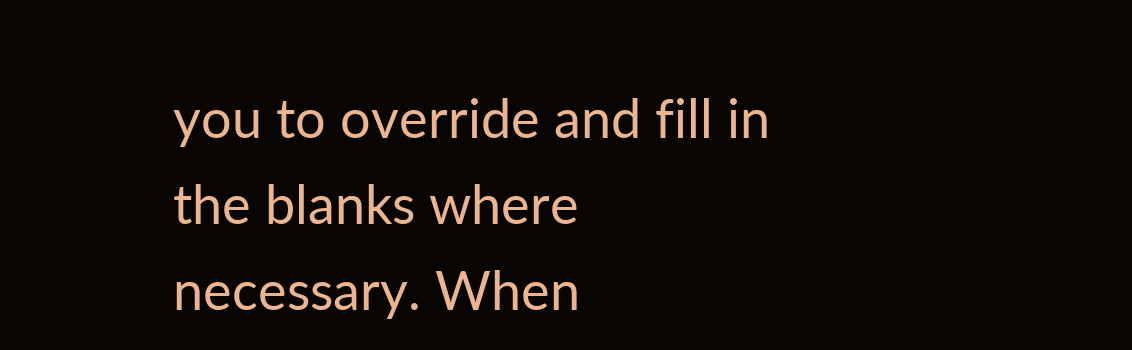you to override and fill in the blanks where necessary. When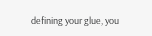defining your glue, you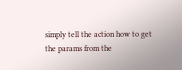simply tell the action how to get the params from the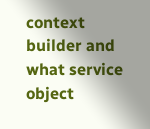context builder and what service object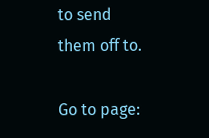to send them off to.

Go to page: